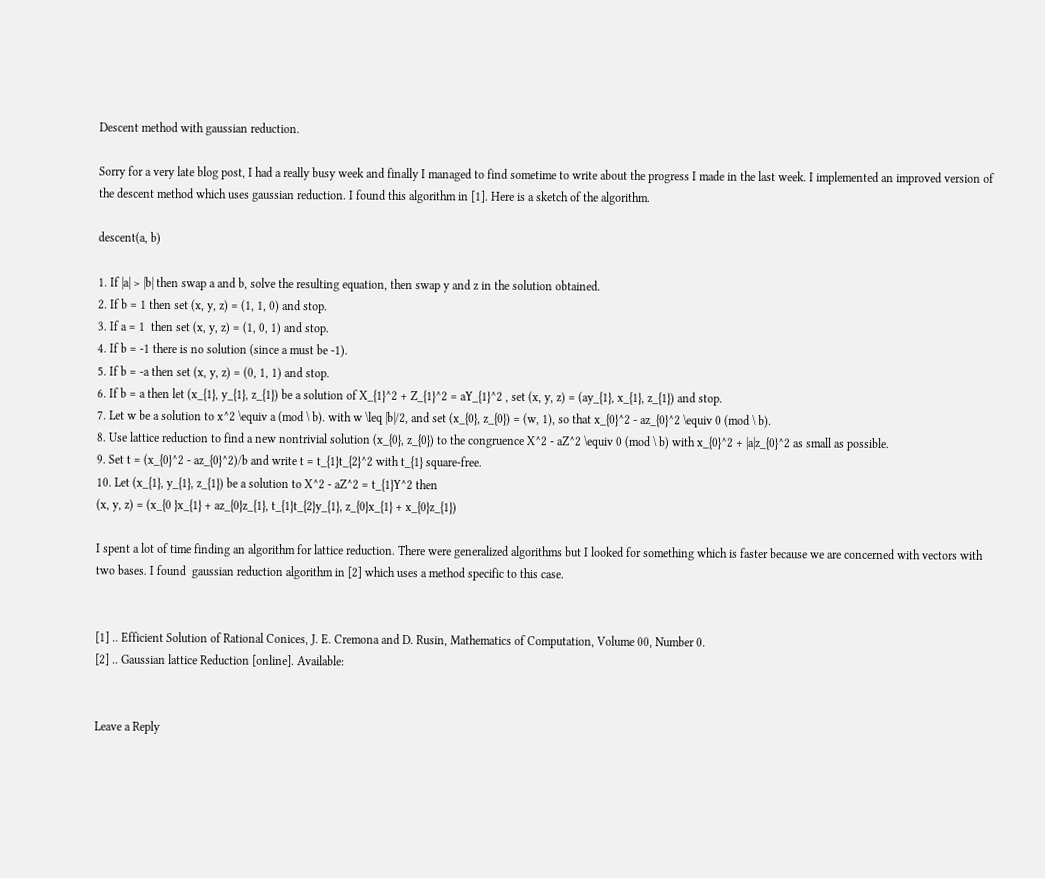Descent method with gaussian reduction.

Sorry for a very late blog post, I had a really busy week and finally I managed to find sometime to write about the progress I made in the last week. I implemented an improved version of the descent method which uses gaussian reduction. I found this algorithm in [1]. Here is a sketch of the algorithm.

descent(a, b)

1. If |a| > |b| then swap a and b, solve the resulting equation, then swap y and z in the solution obtained.
2. If b = 1 then set (x, y, z) = (1, 1, 0) and stop.
3. If a = 1  then set (x, y, z) = (1, 0, 1) and stop.
4. If b = -1 there is no solution (since a must be -1).
5. If b = -a then set (x, y, z) = (0, 1, 1) and stop.
6. If b = a then let (x_{1}, y_{1}, z_{1}) be a solution of X_{1}^2 + Z_{1}^2 = aY_{1}^2 , set (x, y, z) = (ay_{1}, x_{1}, z_{1}) and stop.
7. Let w be a solution to x^2 \equiv a (mod \ b). with w \leq |b|/2, and set (x_{0}, z_{0}) = (w, 1), so that x_{0}^2 - az_{0}^2 \equiv 0 (mod \ b).
8. Use lattice reduction to find a new nontrivial solution (x_{0}, z_{0}) to the congruence X^2 - aZ^2 \equiv 0 (mod \ b) with x_{0}^2 + |a|z_{0}^2 as small as possible.
9. Set t = (x_{0}^2 - az_{0}^2)/b and write t = t_{1}t_{2}^2 with t_{1} square-free.
10. Let (x_{1}, y_{1}, z_{1}) be a solution to X^2 - aZ^2 = t_{1}Y^2 then
(x, y, z) = (x_{0 }x_{1} + az_{0}z_{1}, t_{1}t_{2}y_{1}, z_{0}x_{1} + x_{0}z_{1})

I spent a lot of time finding an algorithm for lattice reduction. There were generalized algorithms but I looked for something which is faster because we are concerned with vectors with two bases. I found  gaussian reduction algorithm in [2] which uses a method specific to this case.


[1] .. Efficient Solution of Rational Conices, J. E. Cremona and D. Rusin, Mathematics of Computation, Volume 00, Number 0.
[2] .. Gaussian lattice Reduction [online]. Available:


Leave a Reply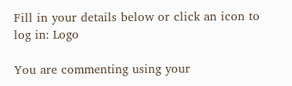Fill in your details below or click an icon to log in: Logo

You are commenting using your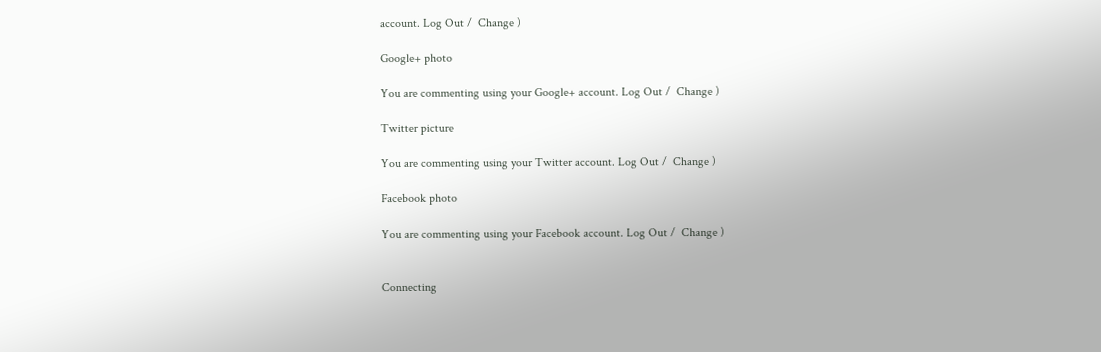account. Log Out /  Change )

Google+ photo

You are commenting using your Google+ account. Log Out /  Change )

Twitter picture

You are commenting using your Twitter account. Log Out /  Change )

Facebook photo

You are commenting using your Facebook account. Log Out /  Change )


Connecting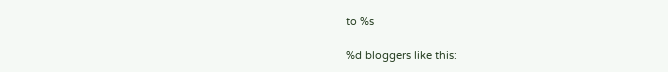to %s

%d bloggers like this: